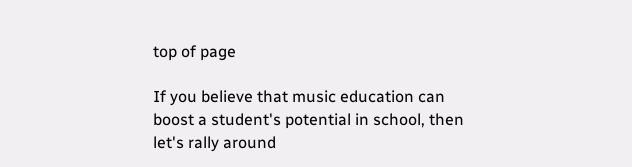top of page

If you believe that music education can boost a student's potential in school, then let's rally around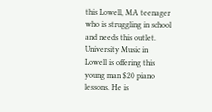this Lowell, MA teenager who is struggling in school and needs this outlet. University Music in Lowell is offering this young man $20 piano lessons. He is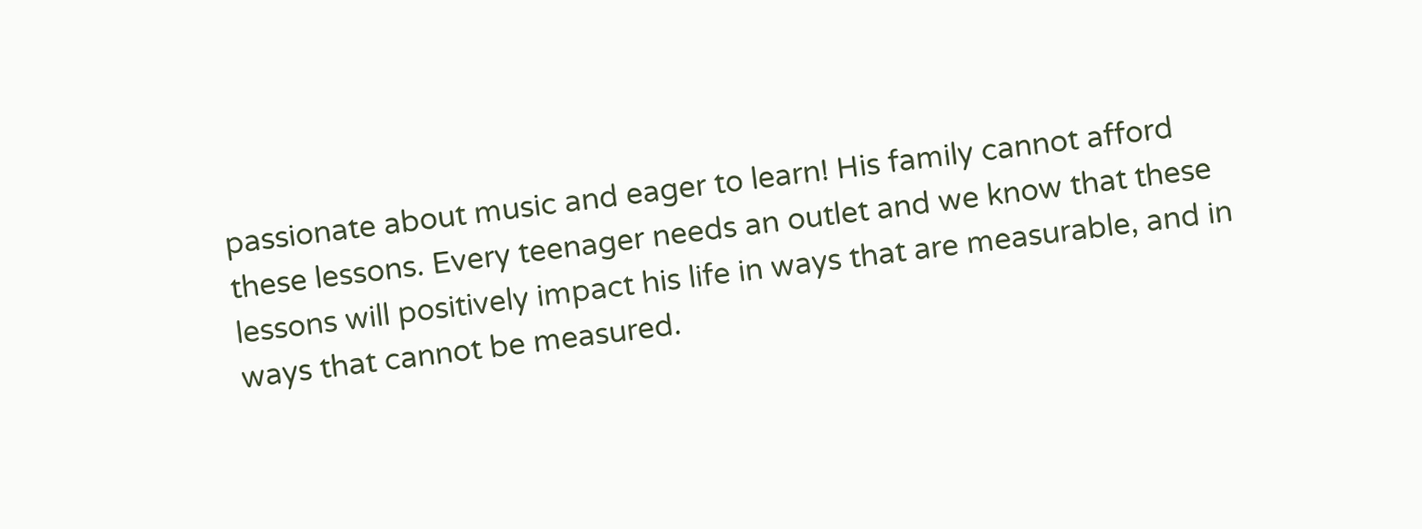passionate about music and eager to learn! His family cannot afford these lessons. Every teenager needs an outlet and we know that these lessons will positively impact his life in ways that are measurable, and in ways that cannot be measured.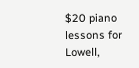$20 piano lessons for Lowell,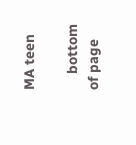MA teen

    bottom of page